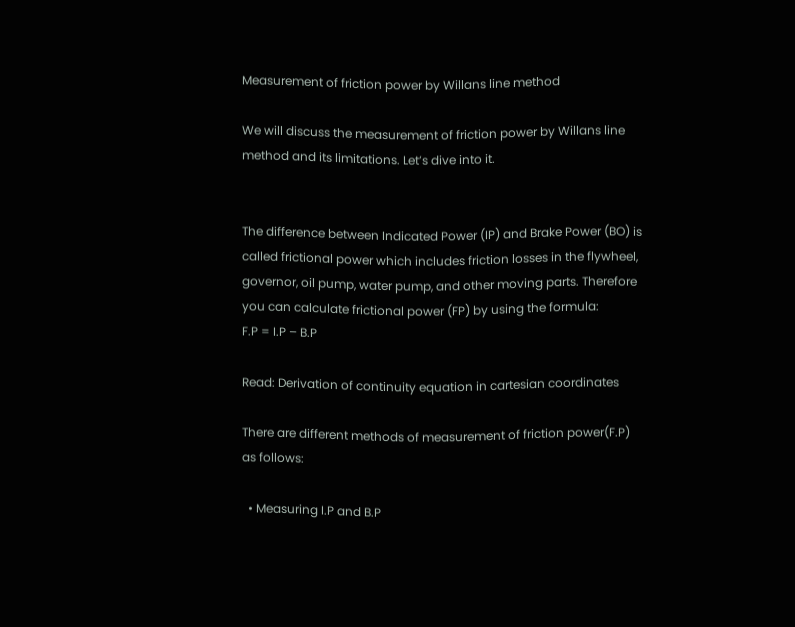Measurement of friction power by Willans line method

We will discuss the measurement of friction power by Willans line method and its limitations. Let’s dive into it.


The difference between Indicated Power (IP) and Brake Power (BO) is called frictional power which includes friction losses in the flywheel, governor, oil pump, water pump, and other moving parts. Therefore you can calculate frictional power (FP) by using the formula:
F.P = I.P – B.P

Read: Derivation of continuity equation in cartesian coordinates

There are different methods of measurement of friction power(F.P) as follows:

  • Measuring I.P and B.P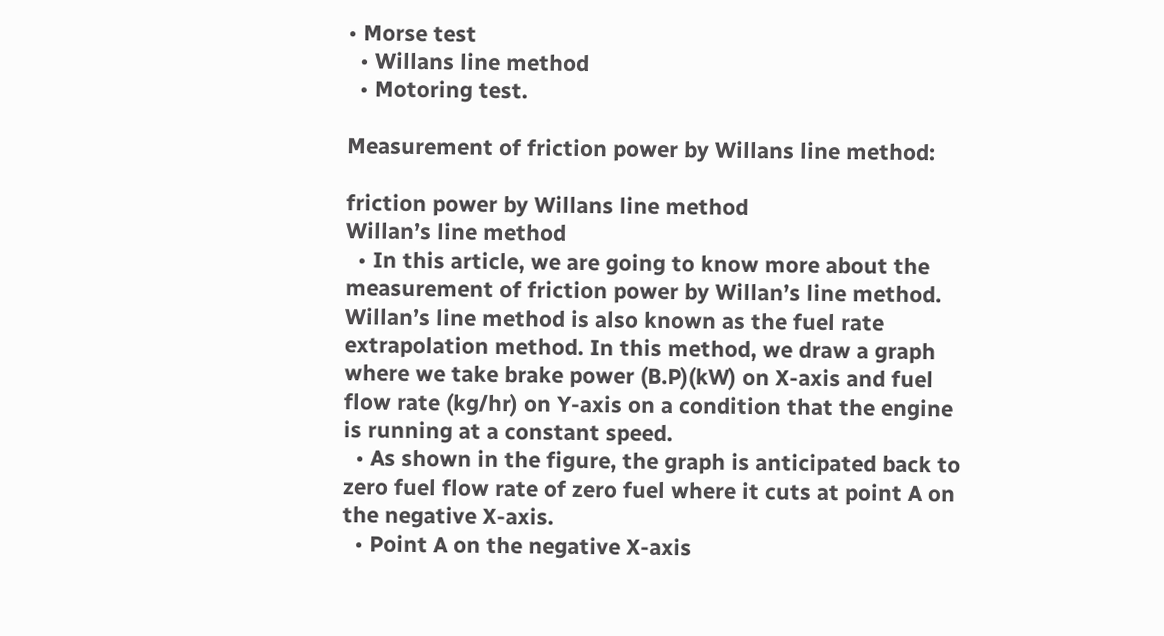• Morse test
  • Willans line method
  • Motoring test.

Measurement of friction power by Willans line method:

friction power by Willans line method
Willan’s line method
  • In this article, we are going to know more about the measurement of friction power by Willan’s line method. Willan’s line method is also known as the fuel rate extrapolation method. In this method, we draw a graph where we take brake power (B.P)(kW) on X-axis and fuel flow rate (kg/hr) on Y-axis on a condition that the engine is running at a constant speed.
  • As shown in the figure, the graph is anticipated back to zero fuel flow rate of zero fuel where it cuts at point A on the negative X-axis.
  • Point A on the negative X-axis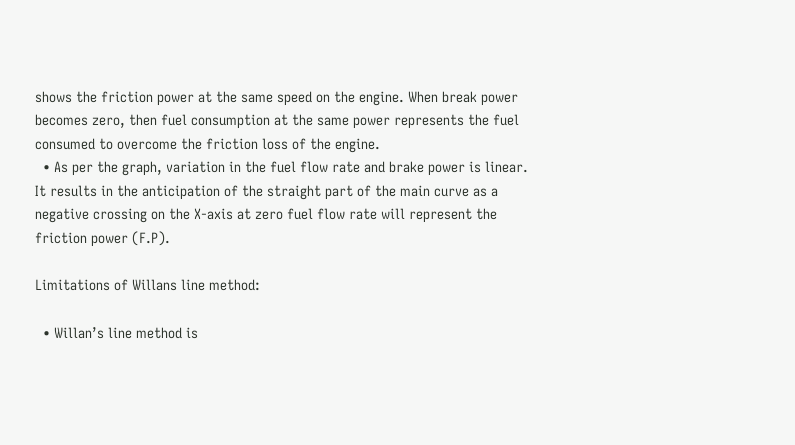shows the friction power at the same speed on the engine. When break power becomes zero, then fuel consumption at the same power represents the fuel consumed to overcome the friction loss of the engine.
  • As per the graph, variation in the fuel flow rate and brake power is linear.  It results in the anticipation of the straight part of the main curve as a negative crossing on the X-axis at zero fuel flow rate will represent the friction power (F.P).

Limitations of Willans line method:

  • Willan’s line method is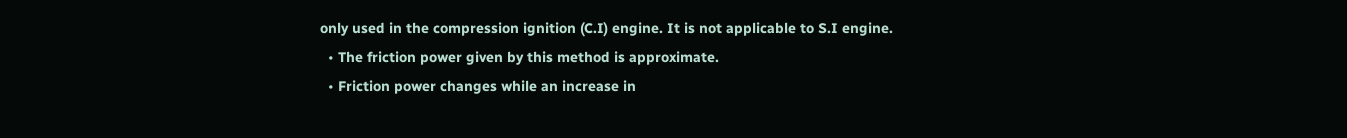only used in the compression ignition (C.I) engine. It is not applicable to S.I engine.
  • The friction power given by this method is approximate.
  • Friction power changes while an increase in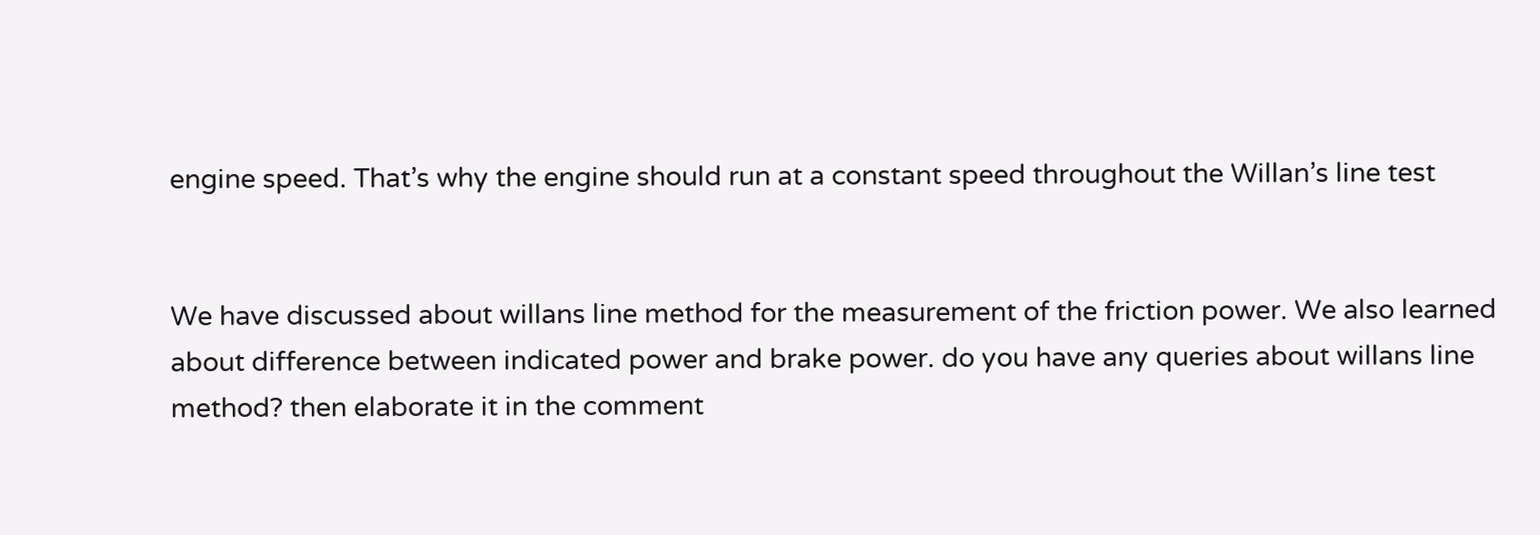engine speed. That’s why the engine should run at a constant speed throughout the Willan’s line test


We have discussed about willans line method for the measurement of the friction power. We also learned about difference between indicated power and brake power. do you have any queries about willans line method? then elaborate it in the comment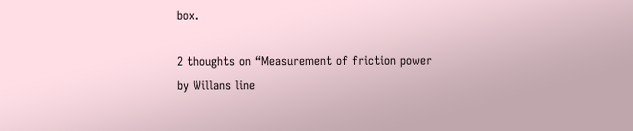box.

2 thoughts on “Measurement of friction power by Willans line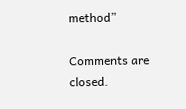method”

Comments are closed.